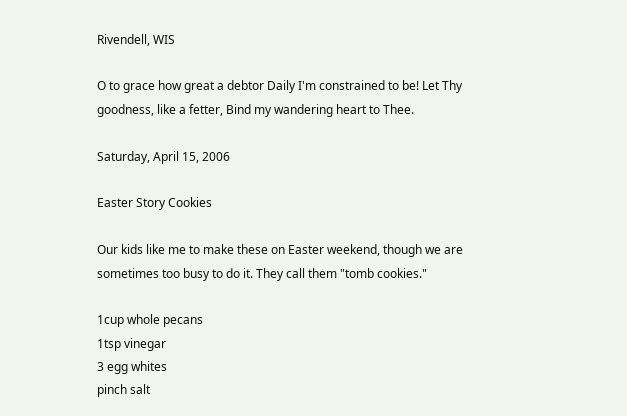Rivendell, WIS

O to grace how great a debtor Daily I'm constrained to be! Let Thy goodness, like a fetter, Bind my wandering heart to Thee.

Saturday, April 15, 2006

Easter Story Cookies

Our kids like me to make these on Easter weekend, though we are sometimes too busy to do it. They call them "tomb cookies."

1cup whole pecans
1tsp vinegar
3 egg whites
pinch salt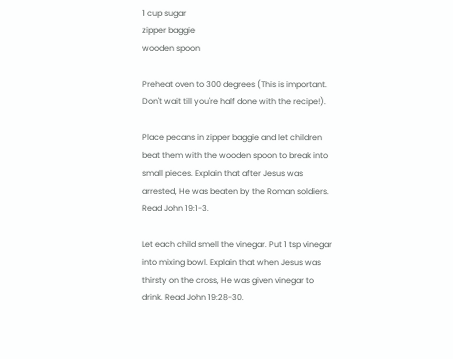1 cup sugar
zipper baggie
wooden spoon

Preheat oven to 300 degrees (This is important. Don't wait till you're half done with the recipe!).

Place pecans in zipper baggie and let children beat them with the wooden spoon to break into small pieces. Explain that after Jesus was arrested, He was beaten by the Roman soldiers. Read John 19:1-3.

Let each child smell the vinegar. Put 1 tsp vinegar into mixing bowl. Explain that when Jesus was thirsty on the cross, He was given vinegar to drink. Read John 19:28-30.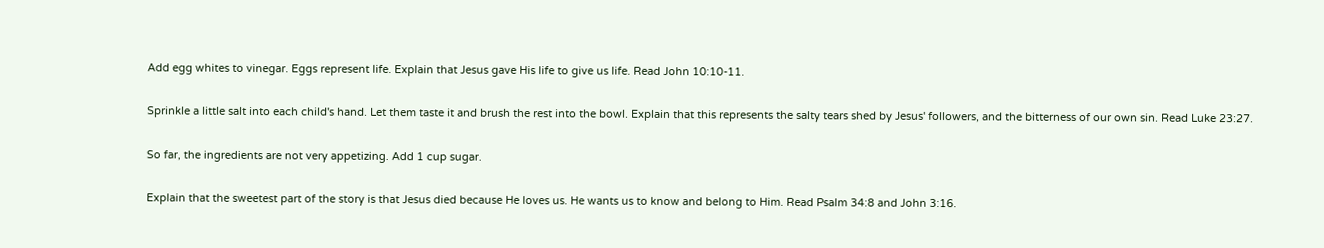Add egg whites to vinegar. Eggs represent life. Explain that Jesus gave His life to give us life. Read John 10:10-11.

Sprinkle a little salt into each child's hand. Let them taste it and brush the rest into the bowl. Explain that this represents the salty tears shed by Jesus' followers, and the bitterness of our own sin. Read Luke 23:27.

So far, the ingredients are not very appetizing. Add 1 cup sugar.

Explain that the sweetest part of the story is that Jesus died because He loves us. He wants us to know and belong to Him. Read Psalm 34:8 and John 3:16.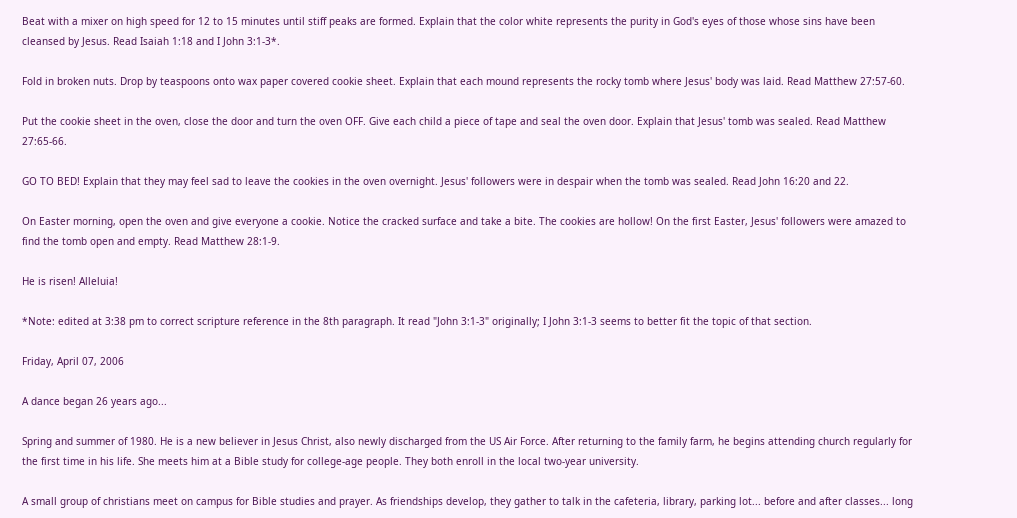Beat with a mixer on high speed for 12 to 15 minutes until stiff peaks are formed. Explain that the color white represents the purity in God's eyes of those whose sins have been cleansed by Jesus. Read Isaiah 1:18 and I John 3:1-3*.

Fold in broken nuts. Drop by teaspoons onto wax paper covered cookie sheet. Explain that each mound represents the rocky tomb where Jesus' body was laid. Read Matthew 27:57-60.

Put the cookie sheet in the oven, close the door and turn the oven OFF. Give each child a piece of tape and seal the oven door. Explain that Jesus' tomb was sealed. Read Matthew 27:65-66.

GO TO BED! Explain that they may feel sad to leave the cookies in the oven overnight. Jesus' followers were in despair when the tomb was sealed. Read John 16:20 and 22.

On Easter morning, open the oven and give everyone a cookie. Notice the cracked surface and take a bite. The cookies are hollow! On the first Easter, Jesus' followers were amazed to find the tomb open and empty. Read Matthew 28:1-9.

He is risen! Alleluia!

*Note: edited at 3:38 pm to correct scripture reference in the 8th paragraph. It read "John 3:1-3" originally; I John 3:1-3 seems to better fit the topic of that section.

Friday, April 07, 2006

A dance began 26 years ago...

Spring and summer of 1980. He is a new believer in Jesus Christ, also newly discharged from the US Air Force. After returning to the family farm, he begins attending church regularly for the first time in his life. She meets him at a Bible study for college-age people. They both enroll in the local two-year university.

A small group of christians meet on campus for Bible studies and prayer. As friendships develop, they gather to talk in the cafeteria, library, parking lot... before and after classes... long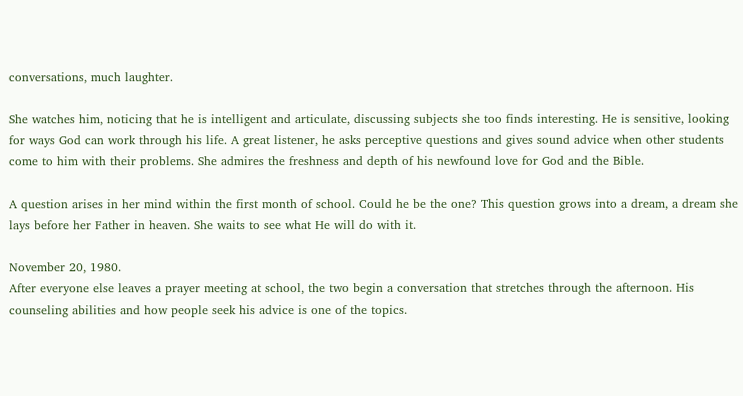conversations, much laughter.

She watches him, noticing that he is intelligent and articulate, discussing subjects she too finds interesting. He is sensitive, looking for ways God can work through his life. A great listener, he asks perceptive questions and gives sound advice when other students come to him with their problems. She admires the freshness and depth of his newfound love for God and the Bible.

A question arises in her mind within the first month of school. Could he be the one? This question grows into a dream, a dream she lays before her Father in heaven. She waits to see what He will do with it.

November 20, 1980.
After everyone else leaves a prayer meeting at school, the two begin a conversation that stretches through the afternoon. His counseling abilities and how people seek his advice is one of the topics.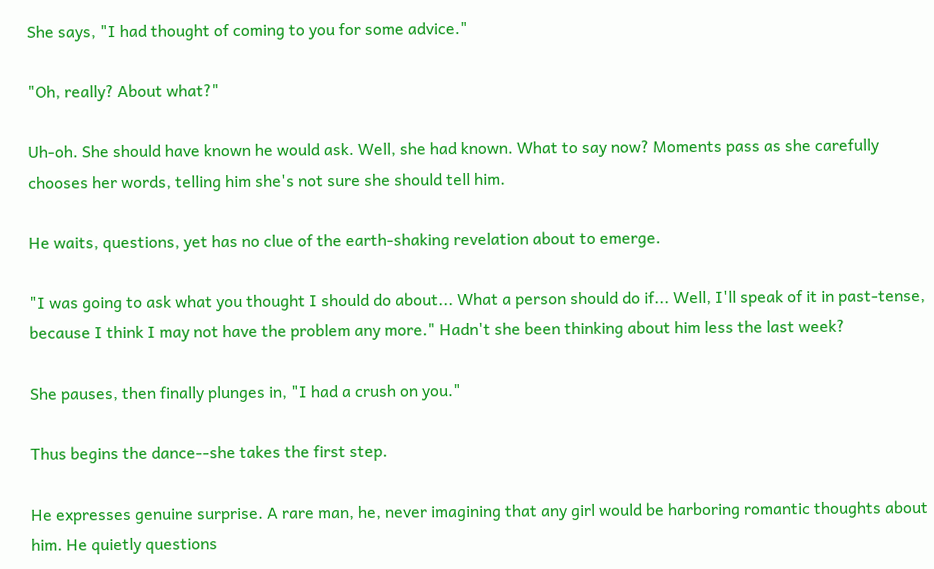She says, "I had thought of coming to you for some advice."

"Oh, really? About what?"

Uh-oh. She should have known he would ask. Well, she had known. What to say now? Moments pass as she carefully chooses her words, telling him she's not sure she should tell him.

He waits, questions, yet has no clue of the earth-shaking revelation about to emerge.

"I was going to ask what you thought I should do about... What a person should do if... Well, I'll speak of it in past-tense, because I think I may not have the problem any more." Hadn't she been thinking about him less the last week?

She pauses, then finally plunges in, "I had a crush on you."

Thus begins the dance--she takes the first step.

He expresses genuine surprise. A rare man, he, never imagining that any girl would be harboring romantic thoughts about him. He quietly questions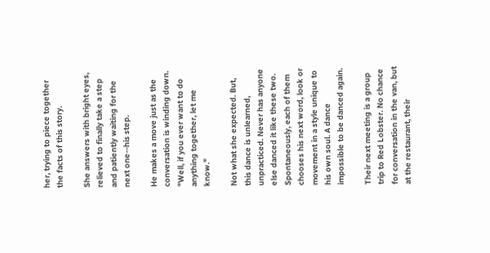her, trying to piece together the facts of this story.

She answers with bright eyes, relieved to finally take a step and patiently waiting for the next one--his step.

He makes a move just as the conversation is winding down. "Well, if you ever want to do anything together, let me know."

Not what she expected. But, this dance is unlearned, unpracticed. Never has anyone else danced it like these two. Spontaneously, each of them chooses his next word, look or movement in a style unique to his own soul. A dance impossible to be danced again.

Their next meeting is a group trip to Red Lobster. No chance for conversation in the van, but at the restaurant, their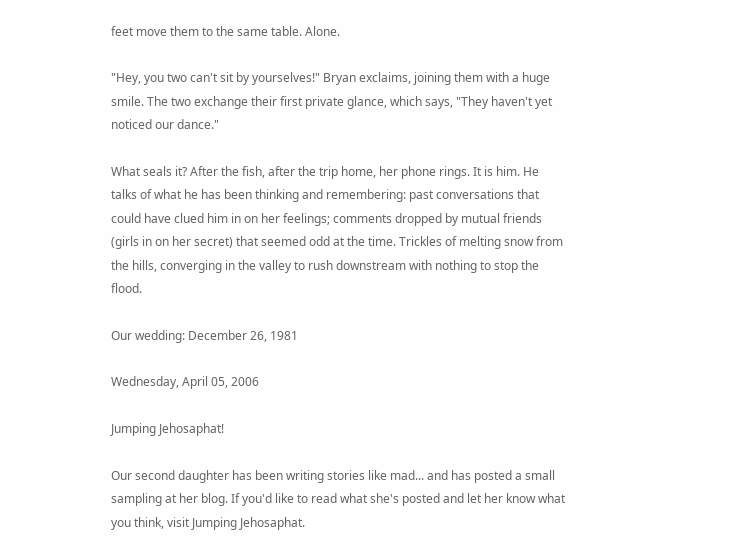feet move them to the same table. Alone.

"Hey, you two can't sit by yourselves!" Bryan exclaims, joining them with a huge smile. The two exchange their first private glance, which says, "They haven't yet noticed our dance."

What seals it? After the fish, after the trip home, her phone rings. It is him. He talks of what he has been thinking and remembering: past conversations that could have clued him in on her feelings; comments dropped by mutual friends (girls in on her secret) that seemed odd at the time. Trickles of melting snow from the hills, converging in the valley to rush downstream with nothing to stop the flood.

Our wedding: December 26, 1981

Wednesday, April 05, 2006

Jumping Jehosaphat!

Our second daughter has been writing stories like mad... and has posted a small sampling at her blog. If you'd like to read what she's posted and let her know what you think, visit Jumping Jehosaphat.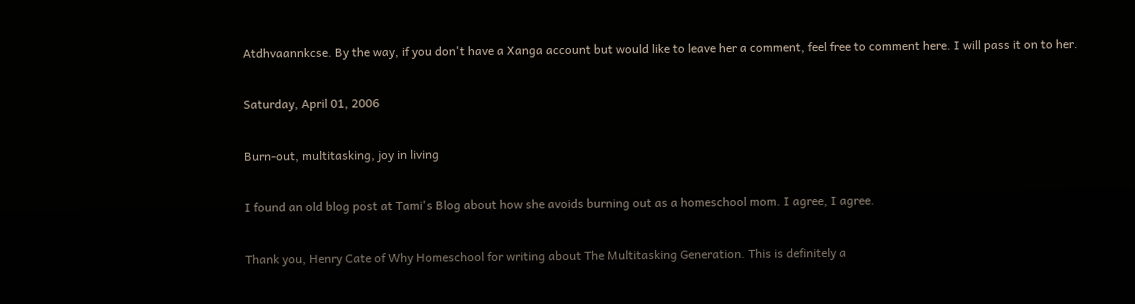Atdhvaannkcse. By the way, if you don't have a Xanga account but would like to leave her a comment, feel free to comment here. I will pass it on to her.

Saturday, April 01, 2006

Burn-out, multitasking, joy in living

I found an old blog post at Tami's Blog about how she avoids burning out as a homeschool mom. I agree, I agree.

Thank you, Henry Cate of Why Homeschool for writing about The Multitasking Generation. This is definitely a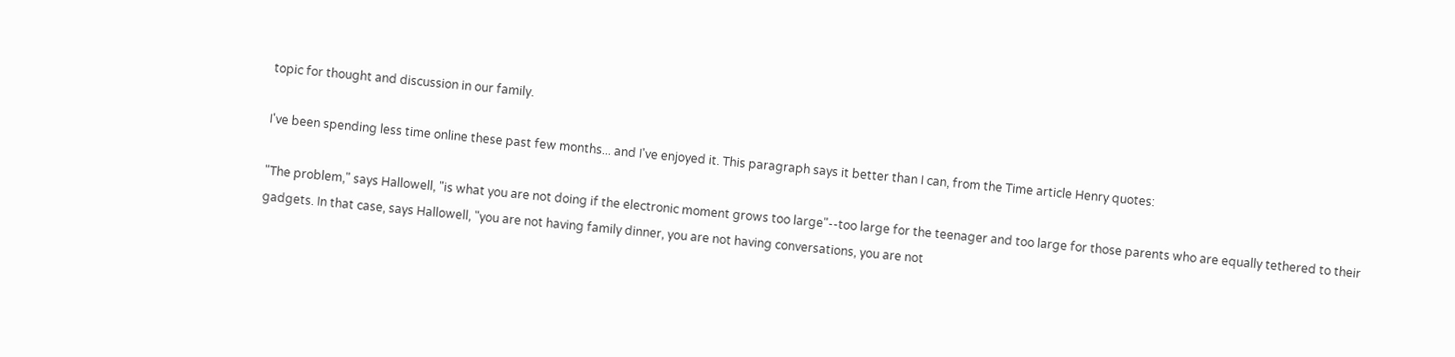topic for thought and discussion in our family.

I've been spending less time online these past few months... and I've enjoyed it. This paragraph says it better than I can, from the Time article Henry quotes:

"The problem," says Hallowell, "is what you are not doing if the electronic moment grows too large"--too large for the teenager and too large for those parents who are equally tethered to their gadgets. In that case, says Hallowell, "you are not having family dinner, you are not having conversations, you are not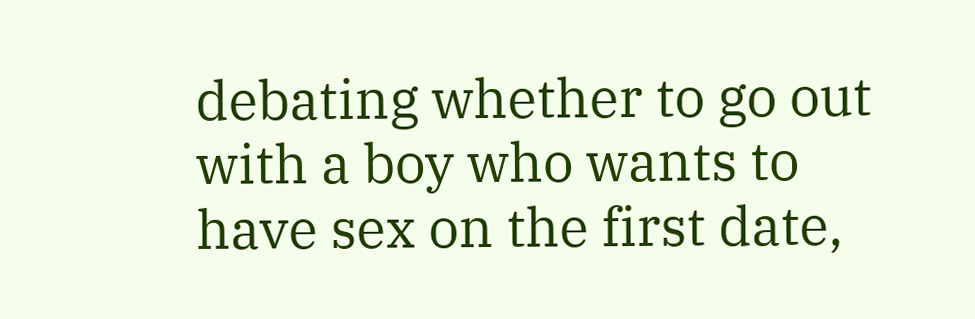debating whether to go out with a boy who wants to have sex on the first date,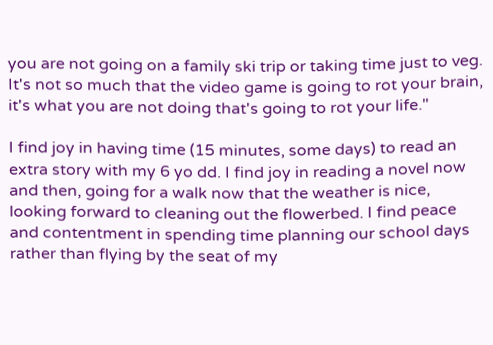you are not going on a family ski trip or taking time just to veg. It's not so much that the video game is going to rot your brain, it's what you are not doing that's going to rot your life."

I find joy in having time (15 minutes, some days) to read an extra story with my 6 yo dd. I find joy in reading a novel now and then, going for a walk now that the weather is nice, looking forward to cleaning out the flowerbed. I find peace and contentment in spending time planning our school days rather than flying by the seat of my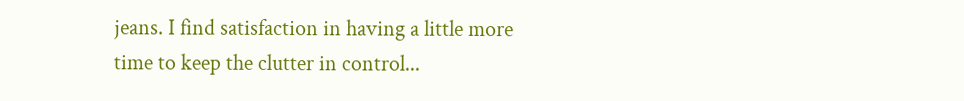jeans. I find satisfaction in having a little more time to keep the clutter in control...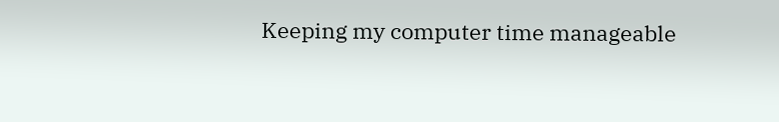Keeping my computer time manageable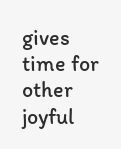gives time for other joyful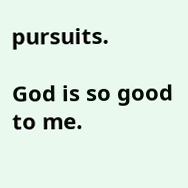pursuits.

God is so good to me.